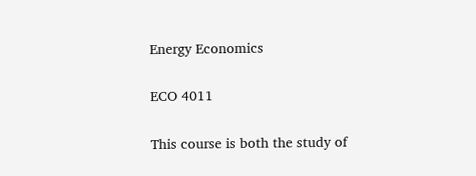Energy Economics

ECO 4011

This course is both the study of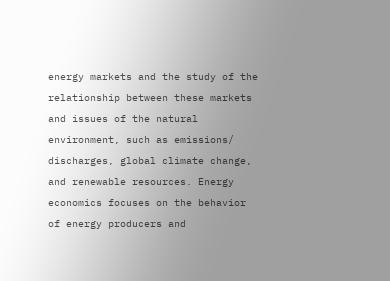energy markets and the study of the relationship between these markets and issues of the natural environment, such as emissions/ discharges, global climate change, and renewable resources. Energy economics focuses on the behavior of energy producers and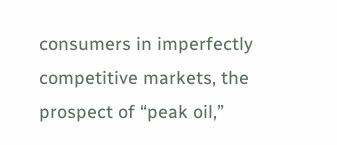consumers in imperfectly competitive markets, the prospect of “peak oil,”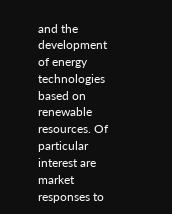and the development of energy technologies based on renewable resources. Of particular interest are market responses to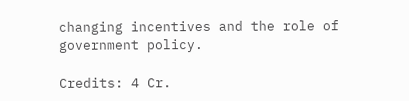changing incentives and the role of government policy.

Credits: 4 Cr.